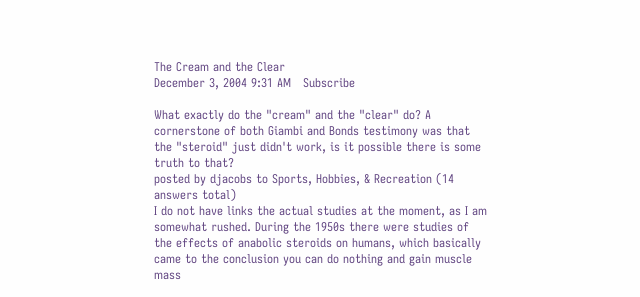The Cream and the Clear
December 3, 2004 9:31 AM   Subscribe

What exactly do the "cream" and the "clear" do? A cornerstone of both Giambi and Bonds testimony was that the "steroid" just didn't work, is it possible there is some truth to that?
posted by djacobs to Sports, Hobbies, & Recreation (14 answers total)
I do not have links the actual studies at the moment, as I am somewhat rushed. During the 1950s there were studies of the effects of anabolic steroids on humans, which basically came to the conclusion you can do nothing and gain muscle mass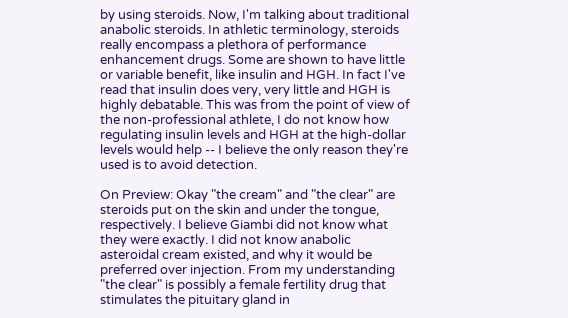by using steroids. Now, I'm talking about traditional anabolic steroids. In athletic terminology, steroids really encompass a plethora of performance enhancement drugs. Some are shown to have little or variable benefit, like insulin and HGH. In fact I've read that insulin does very, very little and HGH is highly debatable. This was from the point of view of the non-professional athlete, I do not know how regulating insulin levels and HGH at the high-dollar levels would help -- I believe the only reason they're used is to avoid detection.

On Preview: Okay "the cream" and "the clear" are steroids put on the skin and under the tongue, respectively. I believe Giambi did not know what they were exactly. I did not know anabolic asteroidal cream existed, and why it would be preferred over injection. From my understanding "the clear" is possibly a female fertility drug that stimulates the pituitary gland in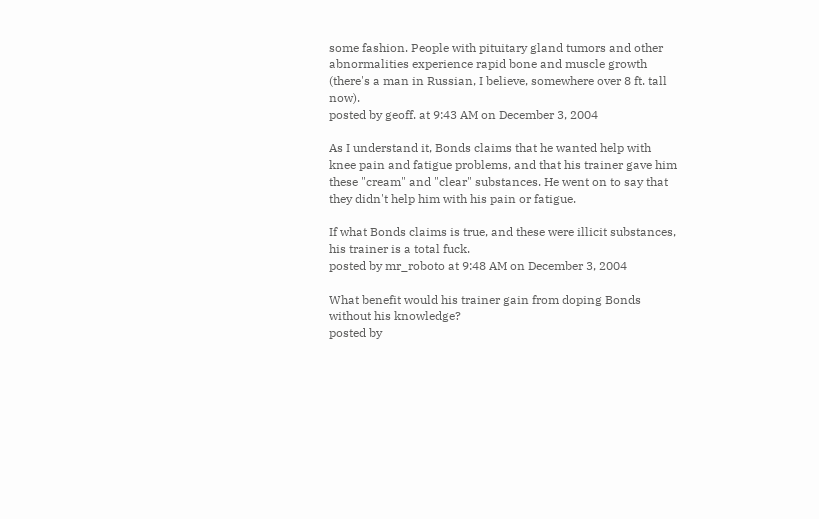some fashion. People with pituitary gland tumors and other abnormalities experience rapid bone and muscle growth (there's a man in Russian, I believe, somewhere over 8 ft. tall now).
posted by geoff. at 9:43 AM on December 3, 2004

As I understand it, Bonds claims that he wanted help with knee pain and fatigue problems, and that his trainer gave him these "cream" and "clear" substances. He went on to say that they didn't help him with his pain or fatigue.

If what Bonds claims is true, and these were illicit substances, his trainer is a total fuck.
posted by mr_roboto at 9:48 AM on December 3, 2004

What benefit would his trainer gain from doping Bonds without his knowledge?
posted by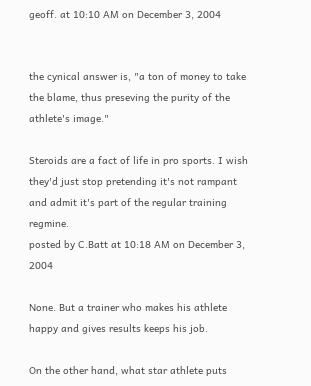geoff. at 10:10 AM on December 3, 2004


the cynical answer is, "a ton of money to take the blame, thus preseving the purity of the athlete's image."

Steroids are a fact of life in pro sports. I wish they'd just stop pretending it's not rampant and admit it's part of the regular training regmine.
posted by C.Batt at 10:18 AM on December 3, 2004

None. But a trainer who makes his athlete happy and gives results keeps his job.

On the other hand, what star athlete puts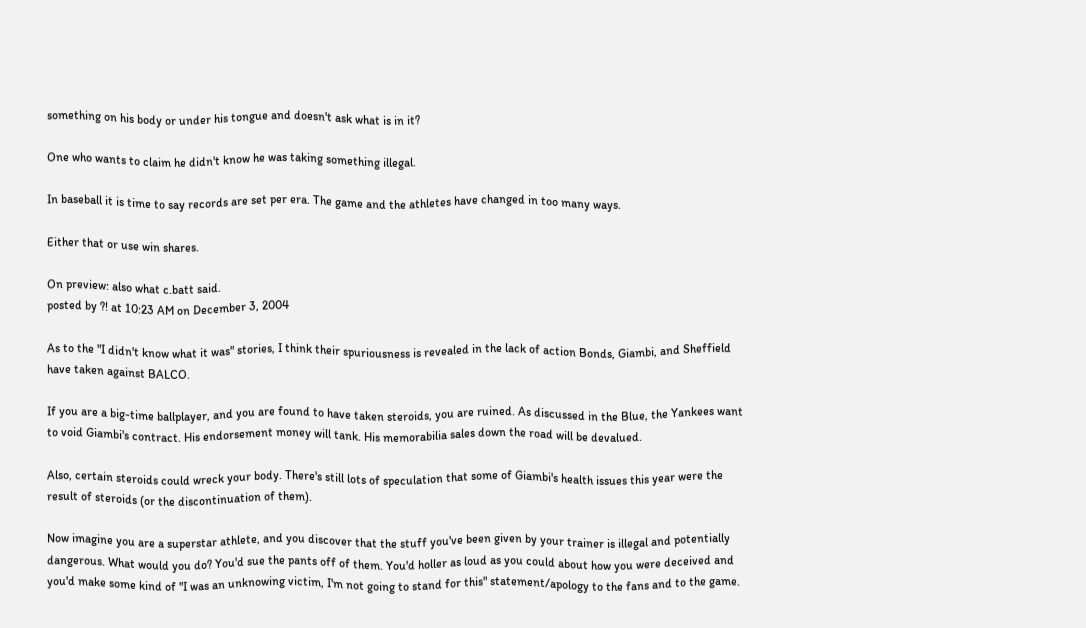something on his body or under his tongue and doesn't ask what is in it?

One who wants to claim he didn't know he was taking something illegal.

In baseball it is time to say records are set per era. The game and the athletes have changed in too many ways.

Either that or use win shares.

On preview: also what c.batt said.
posted by ?! at 10:23 AM on December 3, 2004

As to the "I didn't know what it was" stories, I think their spuriousness is revealed in the lack of action Bonds, Giambi, and Sheffield have taken against BALCO.

If you are a big-time ballplayer, and you are found to have taken steroids, you are ruined. As discussed in the Blue, the Yankees want to void Giambi's contract. His endorsement money will tank. His memorabilia sales down the road will be devalued.

Also, certain steroids could wreck your body. There's still lots of speculation that some of Giambi's health issues this year were the result of steroids (or the discontinuation of them).

Now imagine you are a superstar athlete, and you discover that the stuff you've been given by your trainer is illegal and potentially dangerous. What would you do? You'd sue the pants off of them. You'd holler as loud as you could about how you were deceived and you'd make some kind of "I was an unknowing victim, I'm not going to stand for this" statement/apology to the fans and to the game.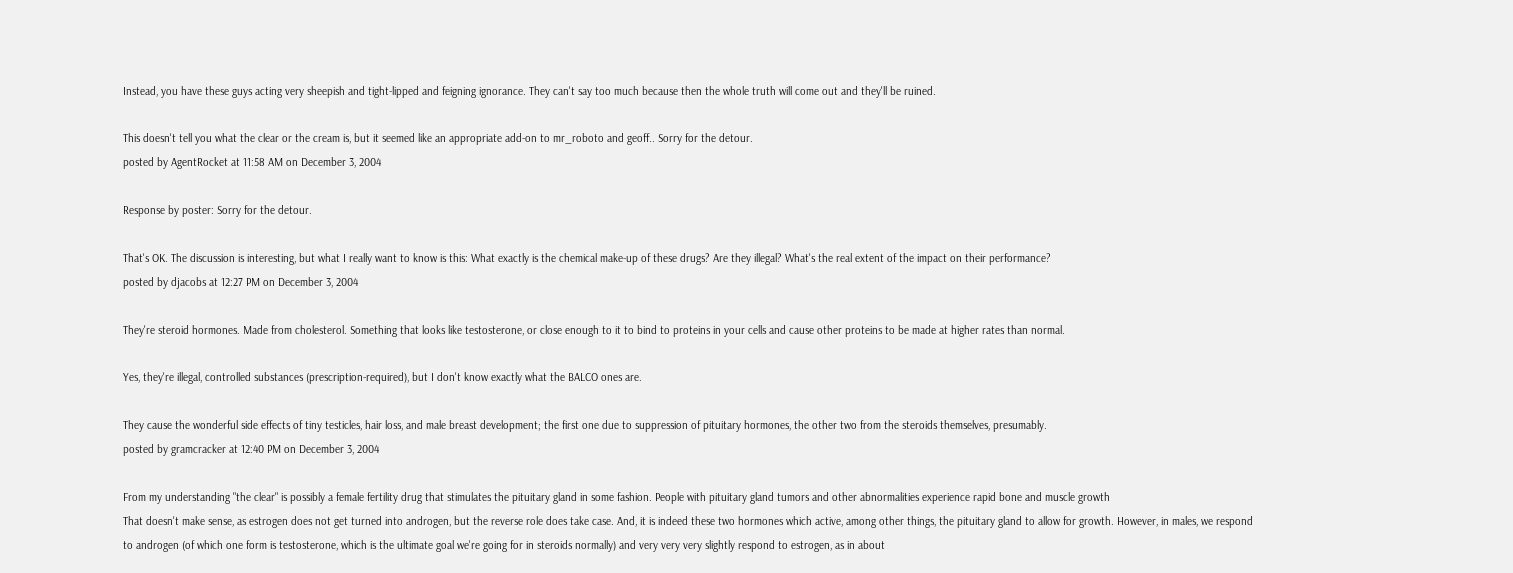Instead, you have these guys acting very sheepish and tight-lipped and feigning ignorance. They can't say too much because then the whole truth will come out and they'll be ruined.

This doesn't tell you what the clear or the cream is, but it seemed like an appropriate add-on to mr_roboto and geoff.. Sorry for the detour.
posted by AgentRocket at 11:58 AM on December 3, 2004

Response by poster: Sorry for the detour.

That's OK. The discussion is interesting, but what I really want to know is this: What exactly is the chemical make-up of these drugs? Are they illegal? What's the real extent of the impact on their performance?
posted by djacobs at 12:27 PM on December 3, 2004

They're steroid hormones. Made from cholesterol. Something that looks like testosterone, or close enough to it to bind to proteins in your cells and cause other proteins to be made at higher rates than normal.

Yes, they're illegal, controlled substances (prescription-required), but I don't know exactly what the BALCO ones are.

They cause the wonderful side effects of tiny testicles, hair loss, and male breast development; the first one due to suppression of pituitary hormones, the other two from the steroids themselves, presumably.
posted by gramcracker at 12:40 PM on December 3, 2004

From my understanding "the clear" is possibly a female fertility drug that stimulates the pituitary gland in some fashion. People with pituitary gland tumors and other abnormalities experience rapid bone and muscle growth
That doesn't make sense, as estrogen does not get turned into androgen, but the reverse role does take case. And, it is indeed these two hormones which active, among other things, the pituitary gland to allow for growth. However, in males, we respond to androgen (of which one form is testosterone, which is the ultimate goal we're going for in steroids normally) and very very very slightly respond to estrogen, as in about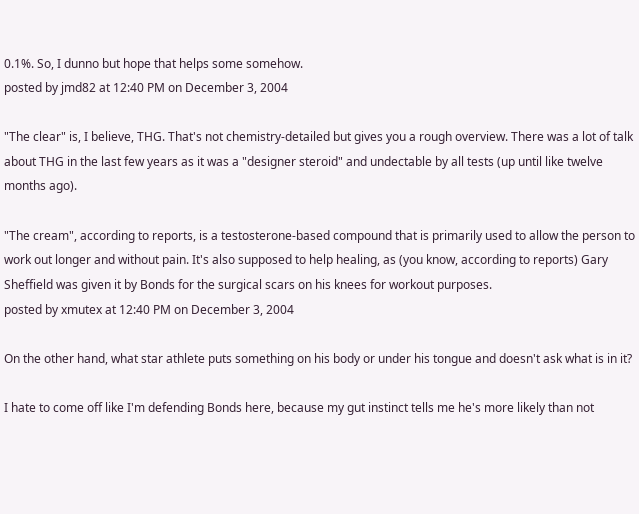0.1%. So, I dunno but hope that helps some somehow.
posted by jmd82 at 12:40 PM on December 3, 2004

"The clear" is, I believe, THG. That's not chemistry-detailed but gives you a rough overview. There was a lot of talk about THG in the last few years as it was a "designer steroid" and undectable by all tests (up until like twelve months ago).

"The cream", according to reports, is a testosterone-based compound that is primarily used to allow the person to work out longer and without pain. It's also supposed to help healing, as (you know, according to reports) Gary Sheffield was given it by Bonds for the surgical scars on his knees for workout purposes.
posted by xmutex at 12:40 PM on December 3, 2004

On the other hand, what star athlete puts something on his body or under his tongue and doesn't ask what is in it?

I hate to come off like I'm defending Bonds here, because my gut instinct tells me he's more likely than not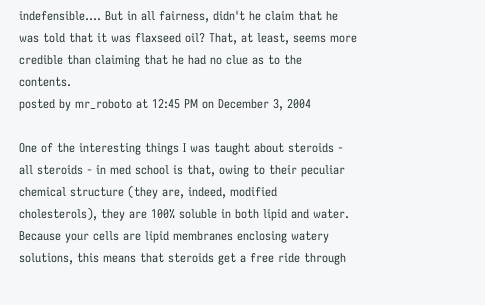indefensible.... But in all fairness, didn't he claim that he was told that it was flaxseed oil? That, at least, seems more credible than claiming that he had no clue as to the contents.
posted by mr_roboto at 12:45 PM on December 3, 2004

One of the interesting things I was taught about steroids - all steroids - in med school is that, owing to their peculiar chemical structure (they are, indeed, modified cholesterols), they are 100% soluble in both lipid and water. Because your cells are lipid membranes enclosing watery solutions, this means that steroids get a free ride through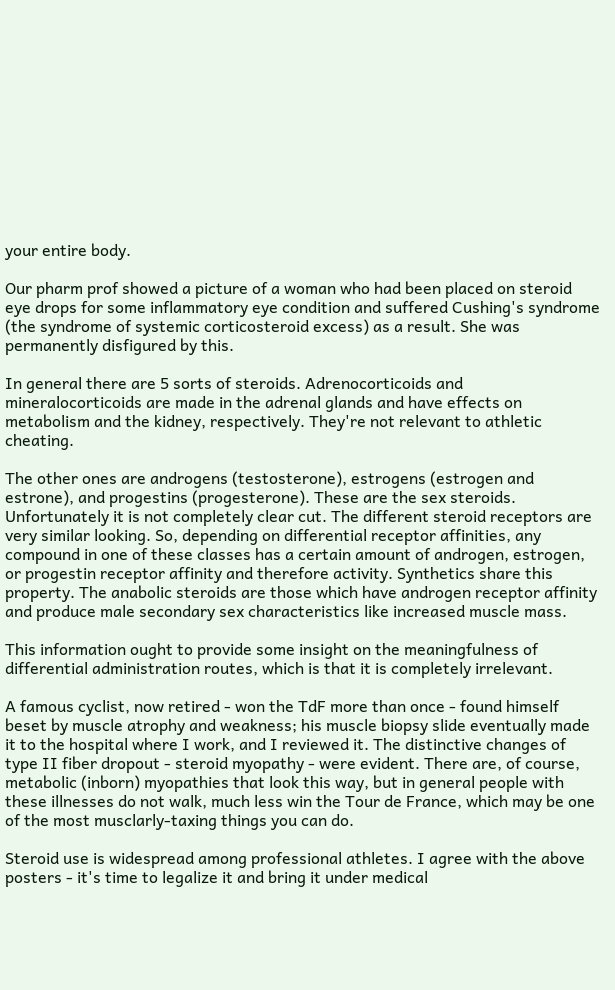your entire body.

Our pharm prof showed a picture of a woman who had been placed on steroid eye drops for some inflammatory eye condition and suffered Cushing's syndrome (the syndrome of systemic corticosteroid excess) as a result. She was permanently disfigured by this.

In general there are 5 sorts of steroids. Adrenocorticoids and mineralocorticoids are made in the adrenal glands and have effects on metabolism and the kidney, respectively. They're not relevant to athletic cheating.

The other ones are androgens (testosterone), estrogens (estrogen and estrone), and progestins (progesterone). These are the sex steroids. Unfortunately it is not completely clear cut. The different steroid receptors are very similar looking. So, depending on differential receptor affinities, any compound in one of these classes has a certain amount of androgen, estrogen, or progestin receptor affinity and therefore activity. Synthetics share this property. The anabolic steroids are those which have androgen receptor affinity and produce male secondary sex characteristics like increased muscle mass.

This information ought to provide some insight on the meaningfulness of differential administration routes, which is that it is completely irrelevant.

A famous cyclist, now retired - won the TdF more than once - found himself beset by muscle atrophy and weakness; his muscle biopsy slide eventually made it to the hospital where I work, and I reviewed it. The distinctive changes of type II fiber dropout - steroid myopathy - were evident. There are, of course, metabolic (inborn) myopathies that look this way, but in general people with these illnesses do not walk, much less win the Tour de France, which may be one of the most musclarly-taxing things you can do.

Steroid use is widespread among professional athletes. I agree with the above posters - it's time to legalize it and bring it under medical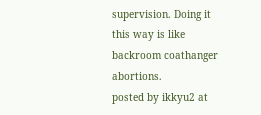supervision. Doing it this way is like backroom coathanger abortions.
posted by ikkyu2 at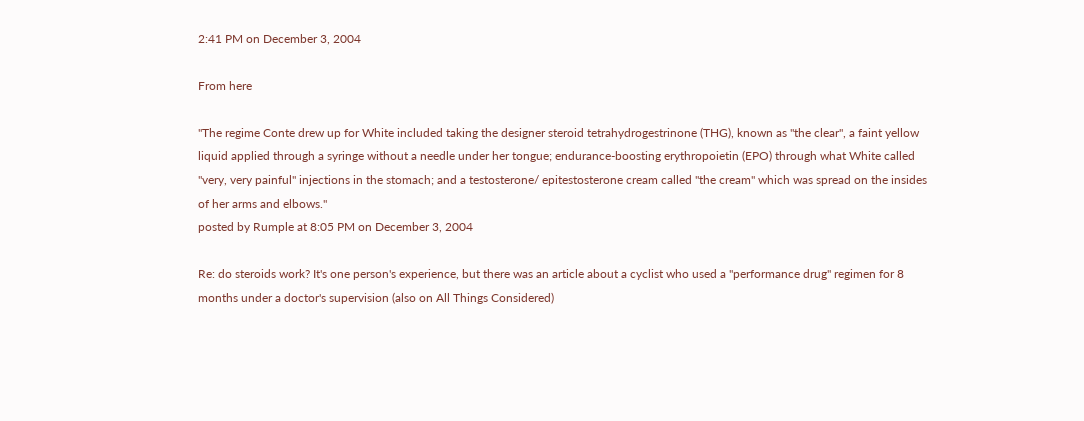2:41 PM on December 3, 2004

From here

"The regime Conte drew up for White included taking the designer steroid tetrahydrogestrinone (THG), known as "the clear", a faint yellow liquid applied through a syringe without a needle under her tongue; endurance-boosting erythropoietin (EPO) through what White called "very, very painful" injections in the stomach; and a testosterone/ epitestosterone cream called "the cream" which was spread on the insides of her arms and elbows."
posted by Rumple at 8:05 PM on December 3, 2004

Re: do steroids work? It's one person's experience, but there was an article about a cyclist who used a "performance drug" regimen for 8 months under a doctor's supervision (also on All Things Considered)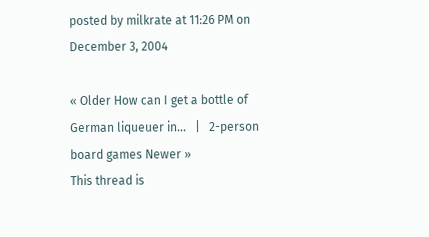posted by milkrate at 11:26 PM on December 3, 2004

« Older How can I get a bottle of German liqueuer in...   |   2-person board games Newer »
This thread is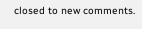closed to new comments.